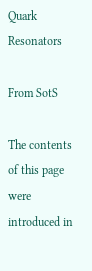Quark Resonators

From SotS

The contents of this page were introduced in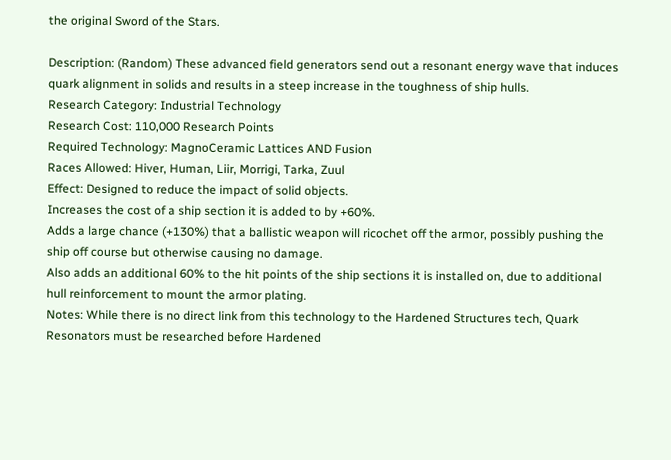the original Sword of the Stars.

Description: (Random) These advanced field generators send out a resonant energy wave that induces quark alignment in solids and results in a steep increase in the toughness of ship hulls.
Research Category: Industrial Technology
Research Cost: 110,000 Research Points
Required Technology: MagnoCeramic Lattices AND Fusion
Races Allowed: Hiver, Human, Liir, Morrigi, Tarka, Zuul
Effect: Designed to reduce the impact of solid objects.
Increases the cost of a ship section it is added to by +60%.
Adds a large chance (+130%) that a ballistic weapon will ricochet off the armor, possibly pushing the ship off course but otherwise causing no damage.
Also adds an additional 60% to the hit points of the ship sections it is installed on, due to additional hull reinforcement to mount the armor plating.
Notes: While there is no direct link from this technology to the Hardened Structures tech, Quark Resonators must be researched before Hardened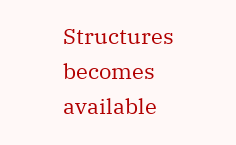Structures becomes available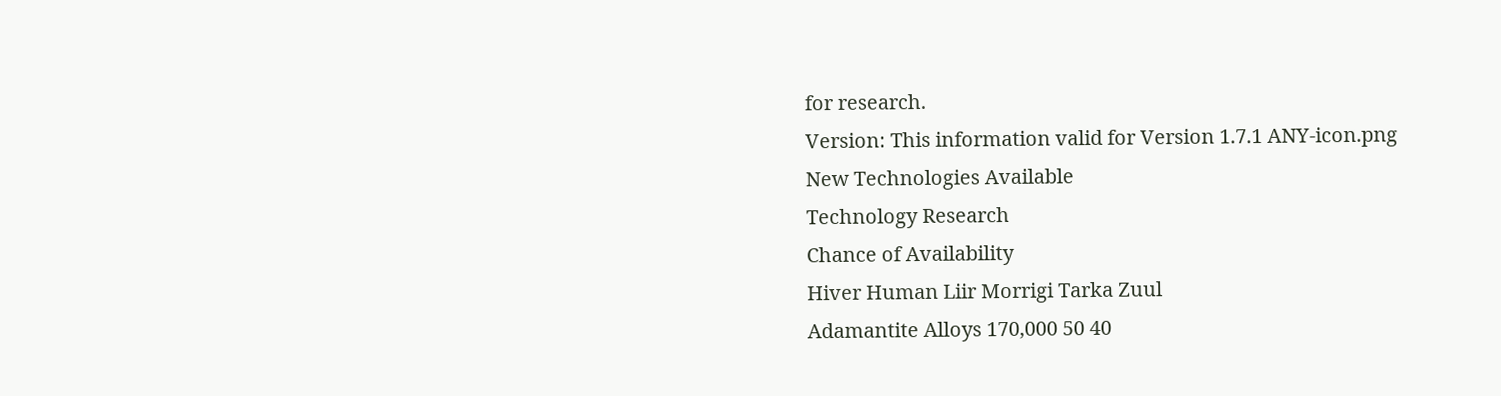for research.
Version: This information valid for Version 1.7.1 ANY-icon.png
New Technologies Available
Technology Research
Chance of Availability
Hiver Human Liir Morrigi Tarka Zuul
Adamantite Alloys 170,000 50 40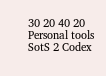30 20 40 20
Personal tools
SotS 2 Codex